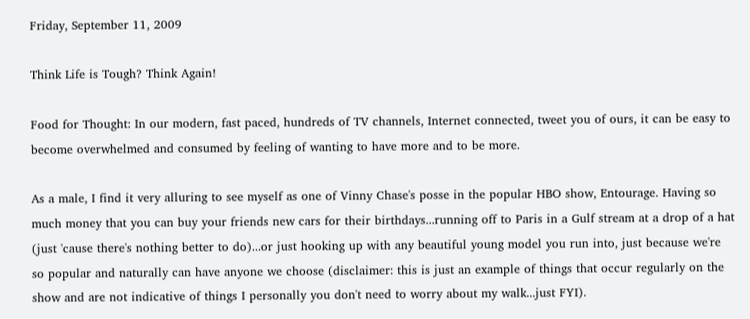Friday, September 11, 2009

Think Life is Tough? Think Again!

Food for Thought: In our modern, fast paced, hundreds of TV channels, Internet connected, tweet you of ours, it can be easy to become overwhelmed and consumed by feeling of wanting to have more and to be more.

As a male, I find it very alluring to see myself as one of Vinny Chase's posse in the popular HBO show, Entourage. Having so much money that you can buy your friends new cars for their birthdays...running off to Paris in a Gulf stream at a drop of a hat (just 'cause there's nothing better to do)...or just hooking up with any beautiful young model you run into, just because we're so popular and naturally can have anyone we choose (disclaimer: this is just an example of things that occur regularly on the show and are not indicative of things I personally you don't need to worry about my walk...just FYI).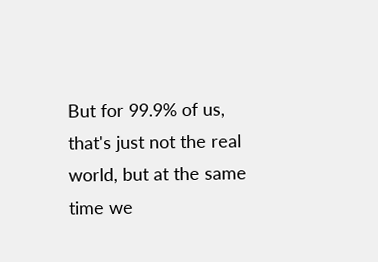But for 99.9% of us, that's just not the real world, but at the same time we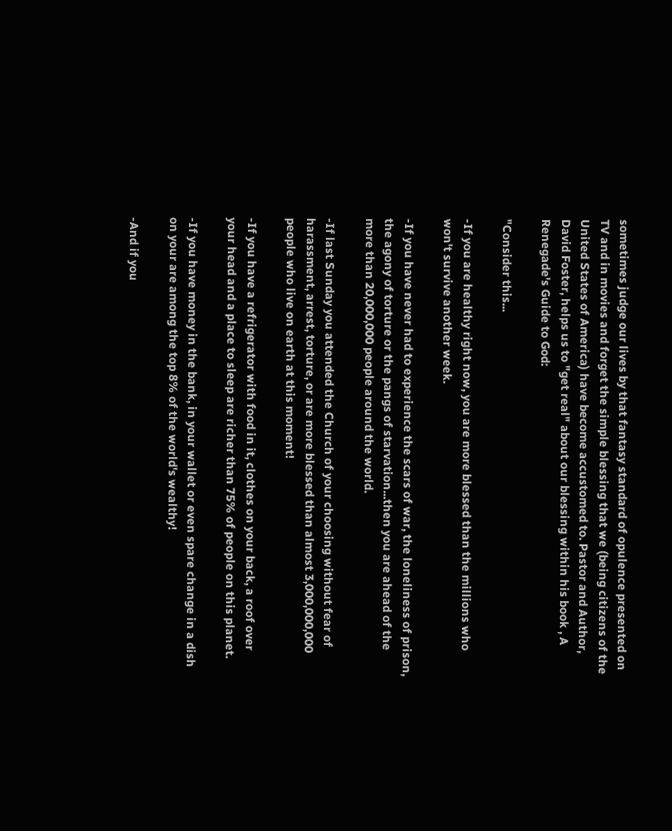sometimes judge our lives by that fantasy standard of opulence presented on TV and in movies and forget the simple blessing that we (being citizens of the United States of America) have become accustomed to. Pastor and Author, David Foster, helps us to "get real" about our blessing within his book , A Renegade's Guide to God:

"Consider this...

-If you are healthy right now, you are more blessed than the millions who won't survive another week.

-If you have never had to experience the scars of war, the loneliness of prison, the agony of torture or the pangs of starvation...then you are ahead of the more than 20,000,000 people around the world.

-If last Sunday you attended the Church of your choosing without fear of harassment, arrest, torture, or are more blessed than almost 3,000,000,000 people who live on earth at this moment!

-If you have a refrigerator with food in it, clothes on your back, a roof over your head and a place to sleep are richer than 75% of people on this planet.

-If you have money in the bank, in your wallet or even spare change in a dish on your are among the top 8% of the world's wealthy!

-And if you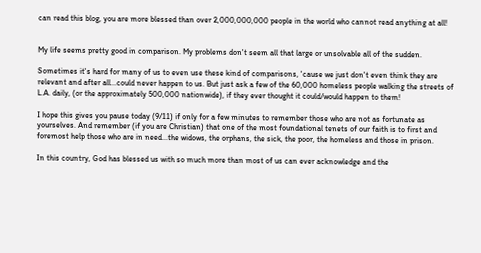can read this blog, you are more blessed than over 2,000,000,000 people in the world who cannot read anything at all!


My life seems pretty good in comparison. My problems don't seem all that large or unsolvable all of the sudden.

Sometimes it's hard for many of us to even use these kind of comparisons, 'cause we just don't even think they are relevant and after all...could never happen to us. But just ask a few of the 60,000 homeless people walking the streets of L.A. daily, (or the approximately 500,000 nationwide), if they ever thought it could/would happen to them!

I hope this gives you pause today (9/11) if only for a few minutes to remember those who are not as fortunate as yourselves. And remember (if you are Christian) that one of the most foundational tenets of our faith is to first and foremost help those who are in need...the widows, the orphans, the sick, the poor, the homeless and those in prison.

In this country, God has blessed us with so much more than most of us can ever acknowledge and the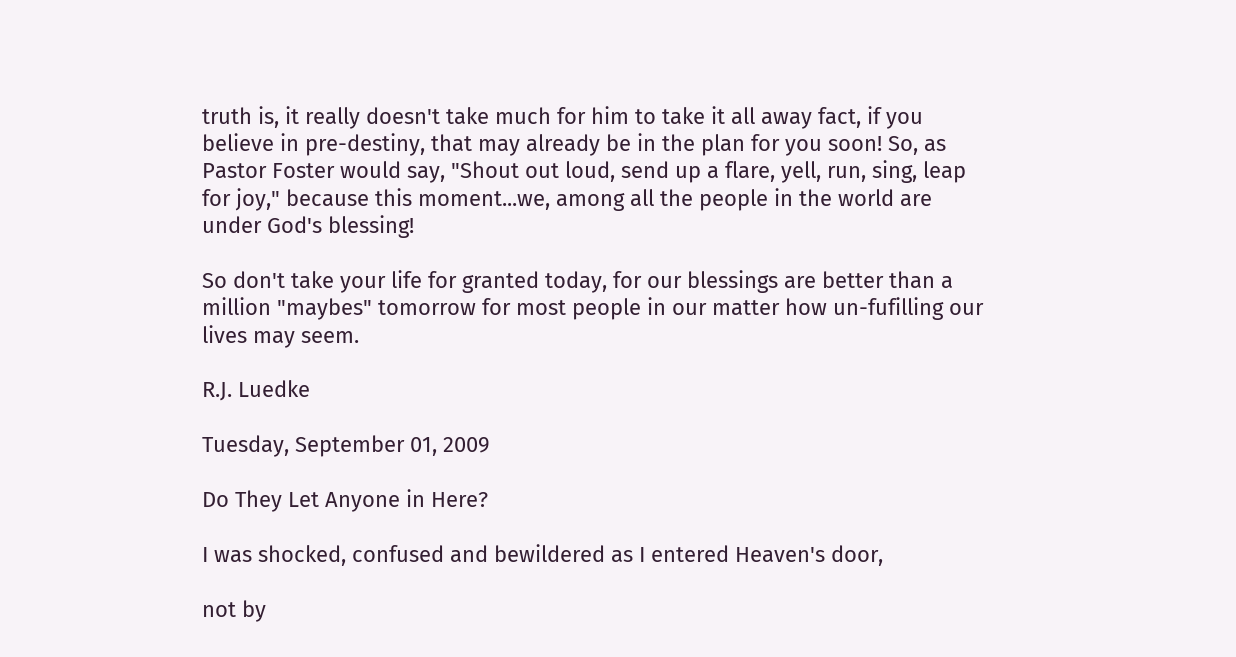truth is, it really doesn't take much for him to take it all away fact, if you believe in pre-destiny, that may already be in the plan for you soon! So, as Pastor Foster would say, "Shout out loud, send up a flare, yell, run, sing, leap for joy," because this moment...we, among all the people in the world are under God's blessing!

So don't take your life for granted today, for our blessings are better than a million "maybes" tomorrow for most people in our matter how un-fufilling our lives may seem.

R.J. Luedke

Tuesday, September 01, 2009

Do They Let Anyone in Here?

I was shocked, confused and bewildered as I entered Heaven's door,

not by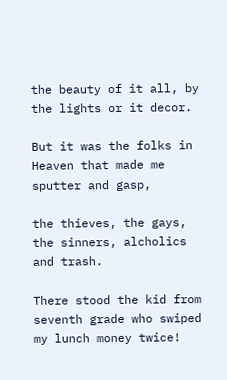the beauty of it all, by the lights or it decor.

But it was the folks in Heaven that made me sputter and gasp,

the thieves, the gays, the sinners, alcholics and trash.

There stood the kid from seventh grade who swiped my lunch money twice!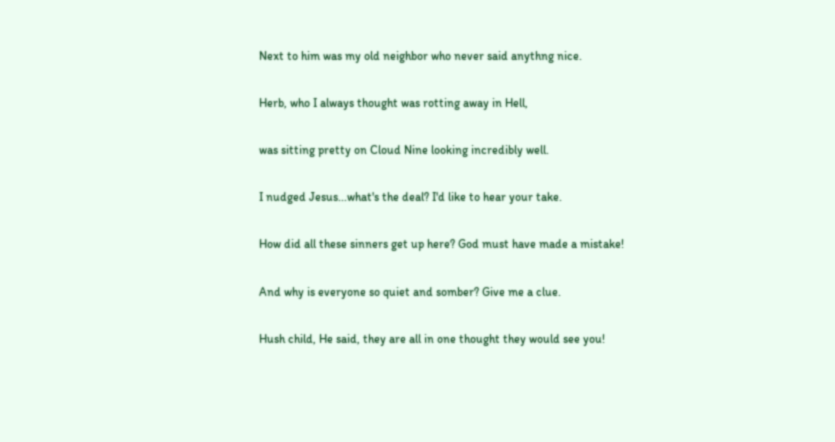Next to him was my old neighbor who never said anythng nice.

Herb, who I always thought was rotting away in Hell,

was sitting pretty on Cloud Nine looking incredibly well.

I nudged Jesus...what's the deal? I'd like to hear your take.

How did all these sinners get up here? God must have made a mistake!

And why is everyone so quiet and somber? Give me a clue.

Hush child, He said, they are all in one thought they would see you!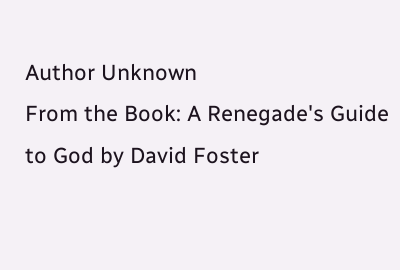Author Unknown
From the Book: A Renegade's Guide to God by David Foster